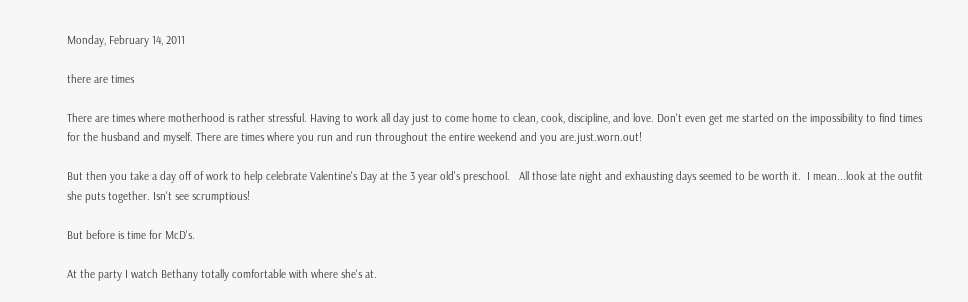Monday, February 14, 2011

there are times

There are times where motherhood is rather stressful. Having to work all day just to come home to clean, cook, discipline, and love. Don't even get me started on the impossibility to find times for the husband and myself. There are times where you run and run throughout the entire weekend and you are.just.worn.out!

But then you take a day off of work to help celebrate Valentine's Day at the 3 year old's preschool.   All those late night and exhausting days seemed to be worth it.  I mean...look at the outfit she puts together. Isn't see scrumptious!

But before is time for McD's.

At the party I watch Bethany totally comfortable with where she's at.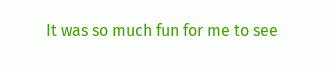It was so much fun for me to see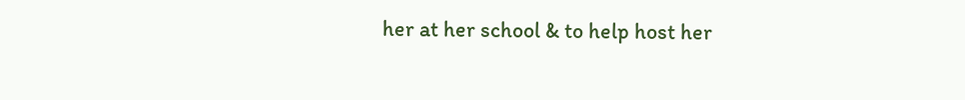her at her school & to help host her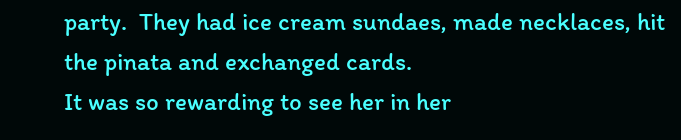party.  They had ice cream sundaes, made necklaces, hit the pinata and exchanged cards.
It was so rewarding to see her in her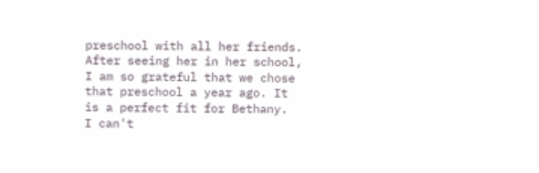preschool with all her friends.  After seeing her in her school, I am so grateful that we chose that preschool a year ago. It is a perfect fit for Bethany.   I can't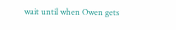wait until when Owen gets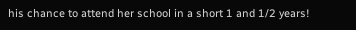his chance to attend her school in a short 1 and 1/2 years!